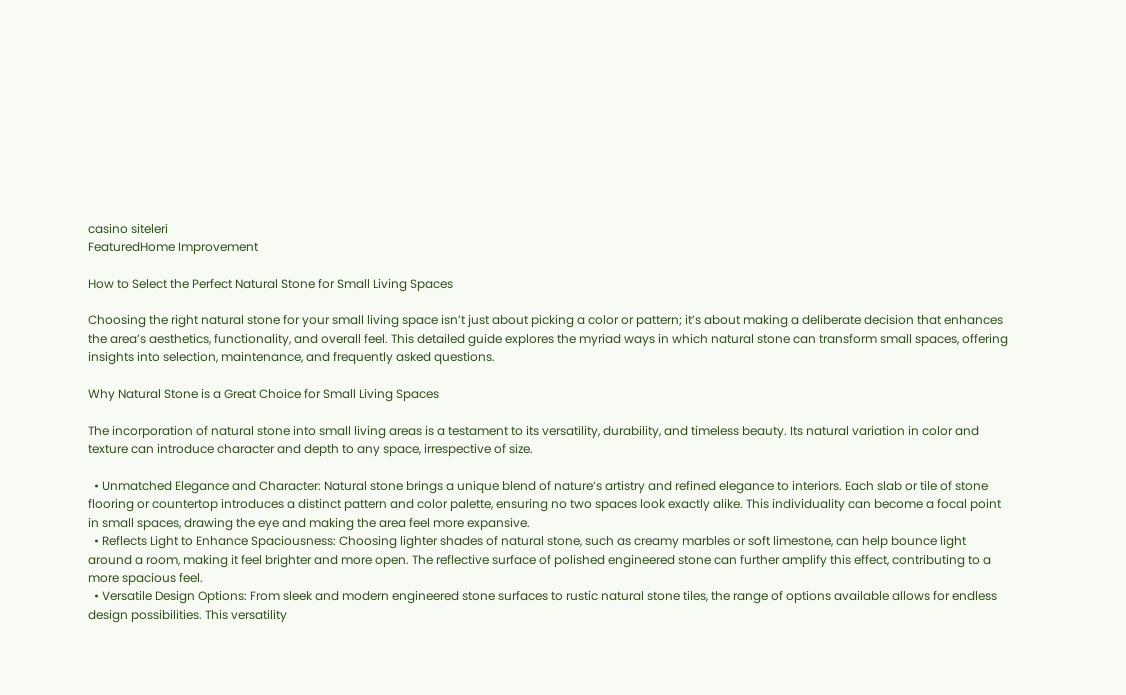casino siteleri
FeaturedHome Improvement

How to Select the Perfect Natural Stone for Small Living Spaces

Choosing the right natural stone for your small living space isn’t just about picking a color or pattern; it’s about making a deliberate decision that enhances the area’s aesthetics, functionality, and overall feel. This detailed guide explores the myriad ways in which natural stone can transform small spaces, offering insights into selection, maintenance, and frequently asked questions.

Why Natural Stone is a Great Choice for Small Living Spaces

The incorporation of natural stone into small living areas is a testament to its versatility, durability, and timeless beauty. Its natural variation in color and texture can introduce character and depth to any space, irrespective of size.

  • Unmatched Elegance and Character: Natural stone brings a unique blend of nature’s artistry and refined elegance to interiors. Each slab or tile of stone flooring or countertop introduces a distinct pattern and color palette, ensuring no two spaces look exactly alike. This individuality can become a focal point in small spaces, drawing the eye and making the area feel more expansive.
  • Reflects Light to Enhance Spaciousness: Choosing lighter shades of natural stone, such as creamy marbles or soft limestone, can help bounce light around a room, making it feel brighter and more open. The reflective surface of polished engineered stone can further amplify this effect, contributing to a more spacious feel.
  • Versatile Design Options: From sleek and modern engineered stone surfaces to rustic natural stone tiles, the range of options available allows for endless design possibilities. This versatility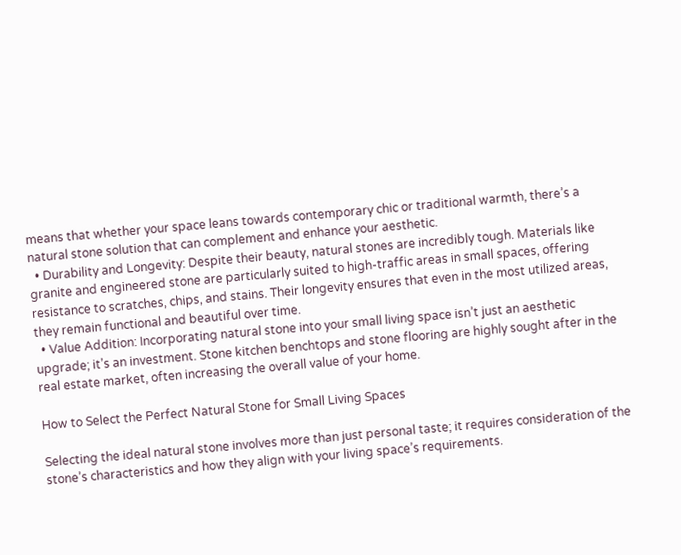means that whether your space leans towards contemporary chic or traditional warmth, there’s a natural stone solution that can complement and enhance your aesthetic.
  • Durability and Longevity: Despite their beauty, natural stones are incredibly tough. Materials like granite and engineered stone are particularly suited to high-traffic areas in small spaces, offering resistance to scratches, chips, and stains. Their longevity ensures that even in the most utilized areas, they remain functional and beautiful over time.
  • Value Addition: Incorporating natural stone into your small living space isn’t just an aesthetic upgrade; it’s an investment. Stone kitchen benchtops and stone flooring are highly sought after in the real estate market, often increasing the overall value of your home.

How to Select the Perfect Natural Stone for Small Living Spaces

Selecting the ideal natural stone involves more than just personal taste; it requires consideration of the stone’s characteristics and how they align with your living space’s requirements.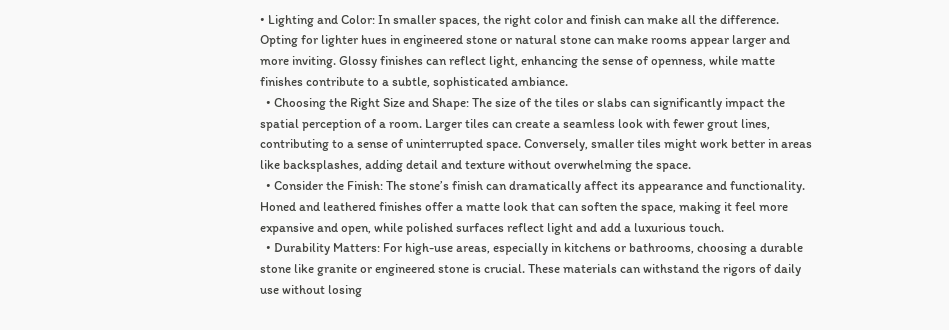• Lighting and Color: In smaller spaces, the right color and finish can make all the difference. Opting for lighter hues in engineered stone or natural stone can make rooms appear larger and more inviting. Glossy finishes can reflect light, enhancing the sense of openness, while matte finishes contribute to a subtle, sophisticated ambiance.
  • Choosing the Right Size and Shape: The size of the tiles or slabs can significantly impact the spatial perception of a room. Larger tiles can create a seamless look with fewer grout lines, contributing to a sense of uninterrupted space. Conversely, smaller tiles might work better in areas like backsplashes, adding detail and texture without overwhelming the space.
  • Consider the Finish: The stone’s finish can dramatically affect its appearance and functionality. Honed and leathered finishes offer a matte look that can soften the space, making it feel more expansive and open, while polished surfaces reflect light and add a luxurious touch.
  • Durability Matters: For high-use areas, especially in kitchens or bathrooms, choosing a durable stone like granite or engineered stone is crucial. These materials can withstand the rigors of daily use without losing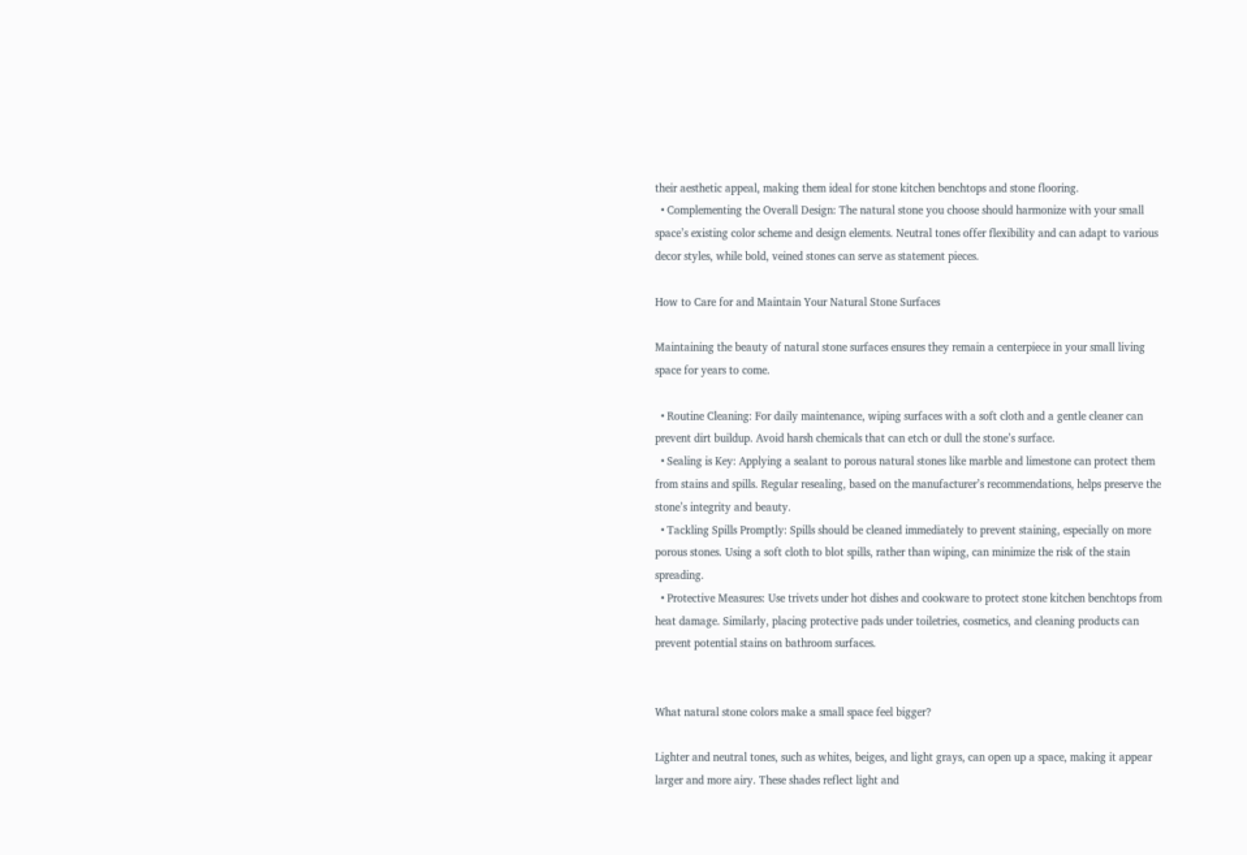their aesthetic appeal, making them ideal for stone kitchen benchtops and stone flooring.
  • Complementing the Overall Design: The natural stone you choose should harmonize with your small space’s existing color scheme and design elements. Neutral tones offer flexibility and can adapt to various decor styles, while bold, veined stones can serve as statement pieces.

How to Care for and Maintain Your Natural Stone Surfaces

Maintaining the beauty of natural stone surfaces ensures they remain a centerpiece in your small living space for years to come.

  • Routine Cleaning: For daily maintenance, wiping surfaces with a soft cloth and a gentle cleaner can prevent dirt buildup. Avoid harsh chemicals that can etch or dull the stone’s surface.
  • Sealing is Key: Applying a sealant to porous natural stones like marble and limestone can protect them from stains and spills. Regular resealing, based on the manufacturer’s recommendations, helps preserve the stone’s integrity and beauty.
  • Tackling Spills Promptly: Spills should be cleaned immediately to prevent staining, especially on more porous stones. Using a soft cloth to blot spills, rather than wiping, can minimize the risk of the stain spreading.
  • Protective Measures: Use trivets under hot dishes and cookware to protect stone kitchen benchtops from heat damage. Similarly, placing protective pads under toiletries, cosmetics, and cleaning products can prevent potential stains on bathroom surfaces.


What natural stone colors make a small space feel bigger?

Lighter and neutral tones, such as whites, beiges, and light grays, can open up a space, making it appear larger and more airy. These shades reflect light and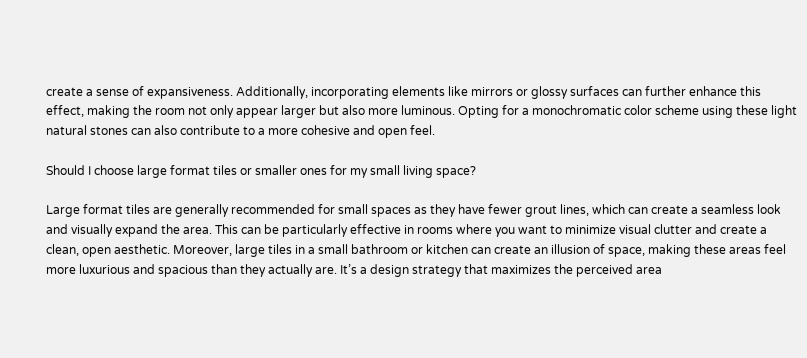create a sense of expansiveness. Additionally, incorporating elements like mirrors or glossy surfaces can further enhance this effect, making the room not only appear larger but also more luminous. Opting for a monochromatic color scheme using these light natural stones can also contribute to a more cohesive and open feel.

Should I choose large format tiles or smaller ones for my small living space?

Large format tiles are generally recommended for small spaces as they have fewer grout lines, which can create a seamless look and visually expand the area. This can be particularly effective in rooms where you want to minimize visual clutter and create a clean, open aesthetic. Moreover, large tiles in a small bathroom or kitchen can create an illusion of space, making these areas feel more luxurious and spacious than they actually are. It’s a design strategy that maximizes the perceived area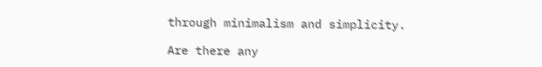through minimalism and simplicity.

Are there any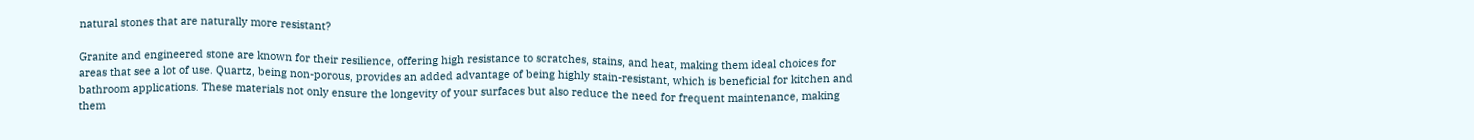natural stones that are naturally more resistant?

Granite and engineered stone are known for their resilience, offering high resistance to scratches, stains, and heat, making them ideal choices for areas that see a lot of use. Quartz, being non-porous, provides an added advantage of being highly stain-resistant, which is beneficial for kitchen and bathroom applications. These materials not only ensure the longevity of your surfaces but also reduce the need for frequent maintenance, making them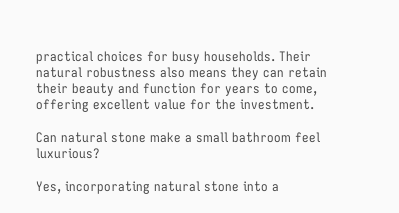practical choices for busy households. Their natural robustness also means they can retain their beauty and function for years to come, offering excellent value for the investment.

Can natural stone make a small bathroom feel luxurious?

Yes, incorporating natural stone into a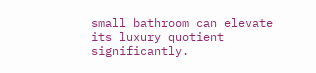small bathroom can elevate its luxury quotient significantly.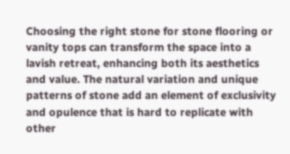Choosing the right stone for stone flooring or vanity tops can transform the space into a lavish retreat, enhancing both its aesthetics and value. The natural variation and unique patterns of stone add an element of exclusivity and opulence that is hard to replicate with other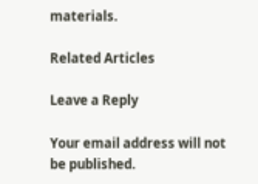materials.

Related Articles

Leave a Reply

Your email address will not be published.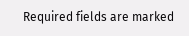Required fields are marked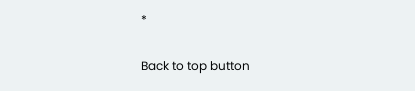*

Back to top button